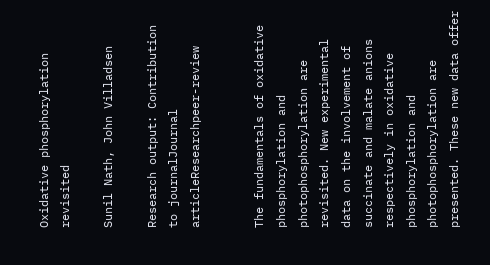Oxidative phosphorylation revisited

Sunil Nath, John Villadsen

Research output: Contribution to journalJournal articleResearchpeer-review


The fundamentals of oxidative phosphorylation and photophosphorylation are revisited. New experimental data on the involvement of succinate and malate anions respectively in oxidative phosphorylation and photophosphorylation are presented. These new data offer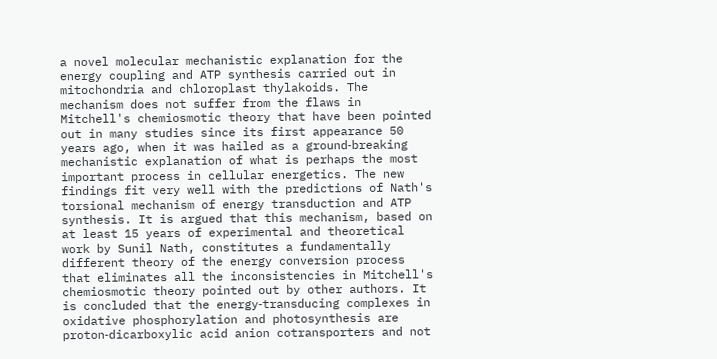a novel molecular mechanistic explanation for the energy coupling and ATP synthesis carried out in mitochondria and chloroplast thylakoids. The mechanism does not suffer from the flaws in Mitchell's chemiosmotic theory that have been pointed out in many studies since its first appearance 50 years ago, when it was hailed as a ground‐breaking mechanistic explanation of what is perhaps the most important process in cellular energetics. The new findings fit very well with the predictions of Nath's torsional mechanism of energy transduction and ATP synthesis. It is argued that this mechanism, based on at least 15 years of experimental and theoretical work by Sunil Nath, constitutes a fundamentally different theory of the energy conversion process that eliminates all the inconsistencies in Mitchell's chemiosmotic theory pointed out by other authors. It is concluded that the energy‐transducing complexes in oxidative phosphorylation and photosynthesis are proton‐dicarboxylic acid anion cotransporters and not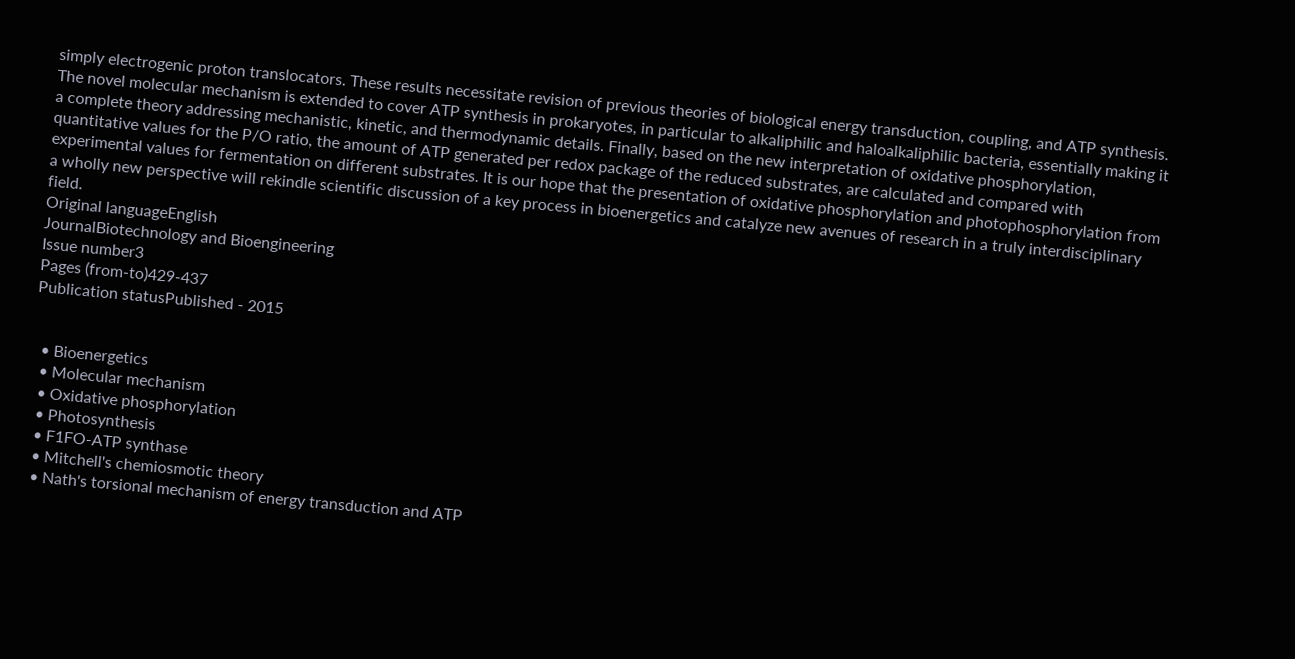simply electrogenic proton translocators. These results necessitate revision of previous theories of biological energy transduction, coupling, and ATP synthesis. The novel molecular mechanism is extended to cover ATP synthesis in prokaryotes, in particular to alkaliphilic and haloalkaliphilic bacteria, essentially making it a complete theory addressing mechanistic, kinetic, and thermodynamic details. Finally, based on the new interpretation of oxidative phosphorylation, quantitative values for the P/O ratio, the amount of ATP generated per redox package of the reduced substrates, are calculated and compared with experimental values for fermentation on different substrates. It is our hope that the presentation of oxidative phosphorylation and photophosphorylation from a wholly new perspective will rekindle scientific discussion of a key process in bioenergetics and catalyze new avenues of research in a truly interdisciplinary field.
Original languageEnglish
JournalBiotechnology and Bioengineering
Issue number3
Pages (from-to)429-437
Publication statusPublished - 2015


  • Bioenergetics
  • Molecular mechanism
  • Oxidative phosphorylation
  • Photosynthesis
  • F1FO‐ATP synthase
  • Mitchell's chemiosmotic theory
  • Nath's torsional mechanism of energy transduction and ATP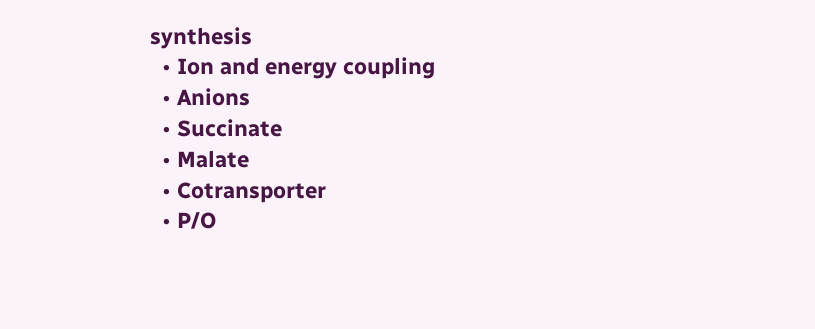synthesis
  • Ion and energy coupling
  • Anions
  • Succinate
  • Malate
  • Cotransporter
  • P/O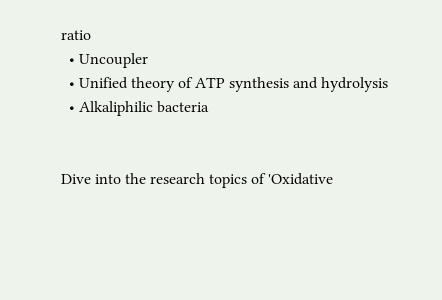ratio
  • Uncoupler
  • Unified theory of ATP synthesis and hydrolysis
  • Alkaliphilic bacteria


Dive into the research topics of 'Oxidative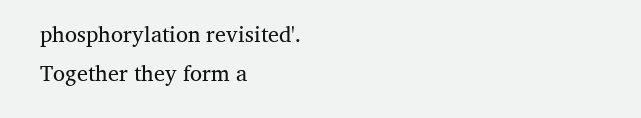phosphorylation revisited'. Together they form a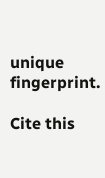unique fingerprint.

Cite this